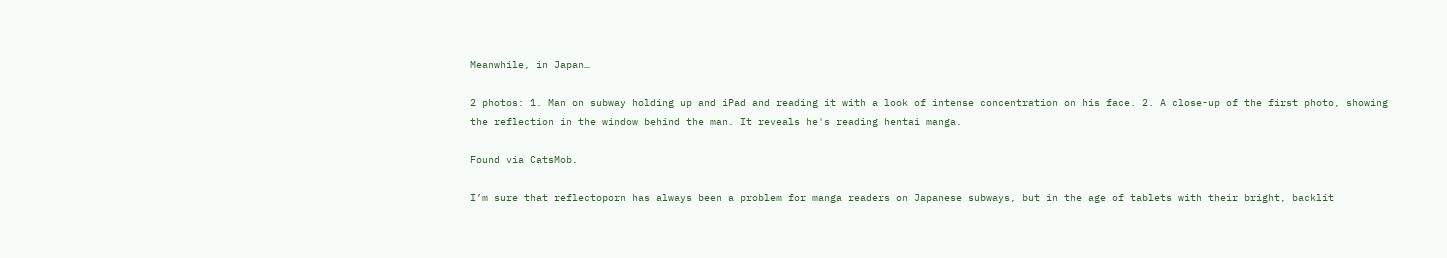Meanwhile, in Japan…

2 photos: 1. Man on subway holding up and iPad and reading it with a look of intense concentration on his face. 2. A close-up of the first photo, showing the reflection in the window behind the man. It reveals he's reading hentai manga.

Found via CatsMob.

I’m sure that reflectoporn has always been a problem for manga readers on Japanese subways, but in the age of tablets with their bright, backlit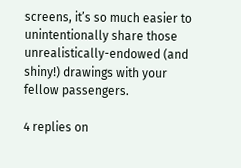screens, it’s so much easier to unintentionally share those unrealistically-endowed (and shiny!) drawings with your fellow passengers.

4 replies on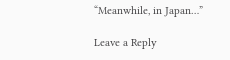“Meanwhile, in Japan…”

Leave a Reply